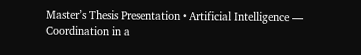Master’s Thesis Presentation • Artificial Intelligence — Coordination in a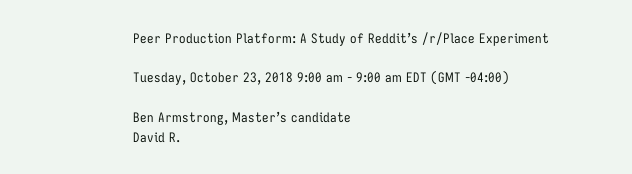Peer Production Platform: A Study of Reddit’s /r/Place Experiment

Tuesday, October 23, 2018 9:00 am - 9:00 am EDT (GMT -04:00)

Ben Armstrong, Master’s candidate
David R.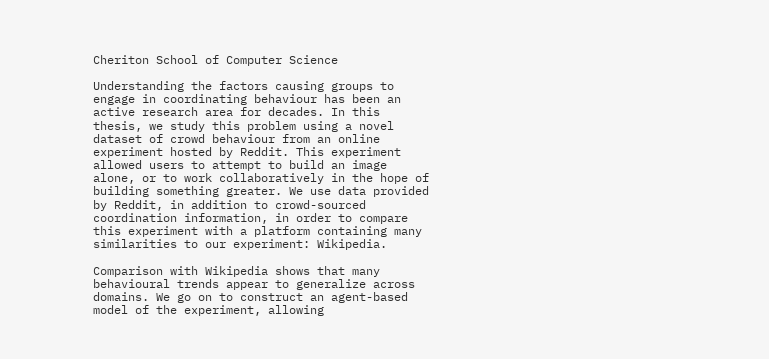Cheriton School of Computer Science

Understanding the factors causing groups to engage in coordinating behaviour has been an active research area for decades. In this thesis, we study this problem using a novel dataset of crowd behaviour from an online experiment hosted by Reddit. This experiment allowed users to attempt to build an image alone, or to work collaboratively in the hope of building something greater. We use data provided by Reddit, in addition to crowd-sourced coordination information, in order to compare this experiment with a platform containing many similarities to our experiment: Wikipedia.

Comparison with Wikipedia shows that many behavioural trends appear to generalize across domains. We go on to construct an agent-based model of the experiment, allowing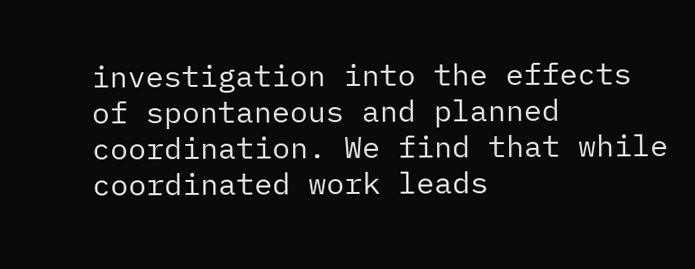investigation into the effects of spontaneous and planned coordination. We find that while coordinated work leads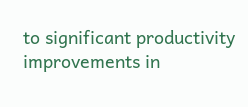to significant productivity improvements in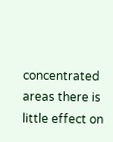concentrated areas there is little effect on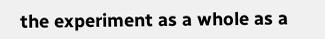the experiment as a whole as a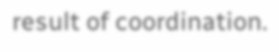result of coordination.